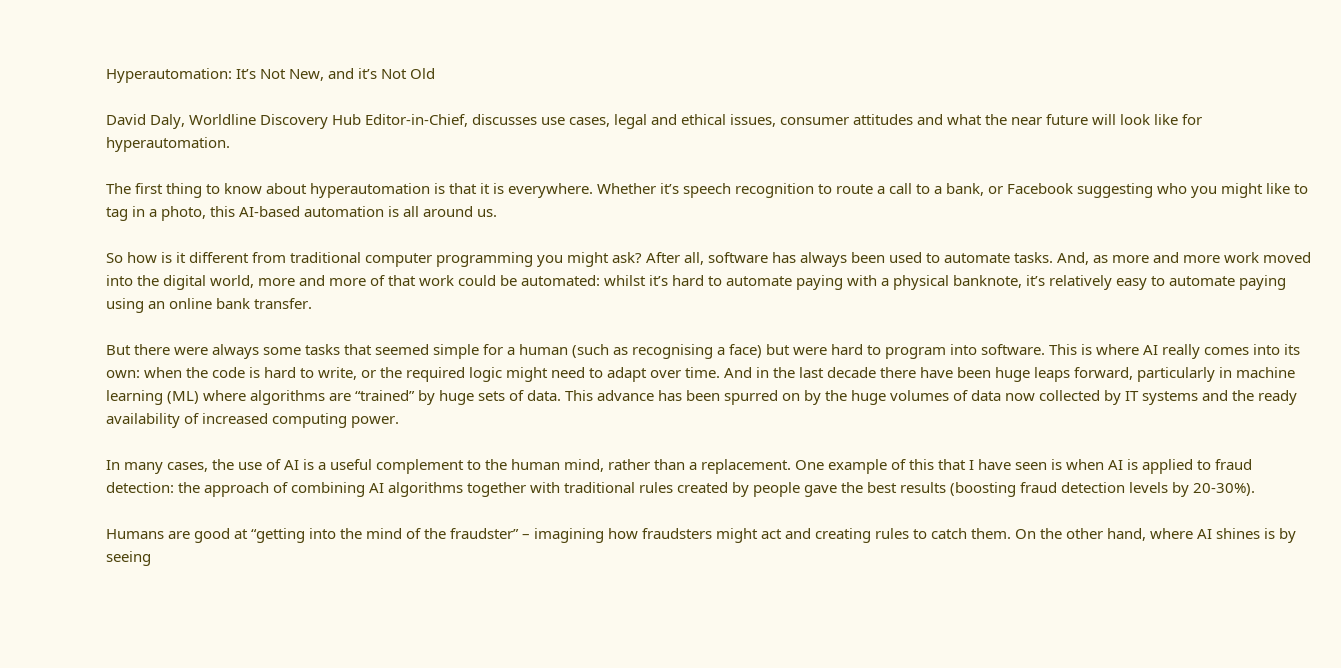Hyperautomation: It’s Not New, and it’s Not Old

David Daly, Worldline Discovery Hub Editor-in-Chief, discusses use cases, legal and ethical issues, consumer attitudes and what the near future will look like for hyperautomation.

The first thing to know about hyperautomation is that it is everywhere. Whether it’s speech recognition to route a call to a bank, or Facebook suggesting who you might like to tag in a photo, this AI-based automation is all around us.

So how is it different from traditional computer programming you might ask? After all, software has always been used to automate tasks. And, as more and more work moved into the digital world, more and more of that work could be automated: whilst it’s hard to automate paying with a physical banknote, it’s relatively easy to automate paying using an online bank transfer.

But there were always some tasks that seemed simple for a human (such as recognising a face) but were hard to program into software. This is where AI really comes into its own: when the code is hard to write, or the required logic might need to adapt over time. And in the last decade there have been huge leaps forward, particularly in machine learning (ML) where algorithms are “trained” by huge sets of data. This advance has been spurred on by the huge volumes of data now collected by IT systems and the ready availability of increased computing power.

In many cases, the use of AI is a useful complement to the human mind, rather than a replacement. One example of this that I have seen is when AI is applied to fraud detection: the approach of combining AI algorithms together with traditional rules created by people gave the best results (boosting fraud detection levels by 20-30%).

Humans are good at “getting into the mind of the fraudster” – imagining how fraudsters might act and creating rules to catch them. On the other hand, where AI shines is by seeing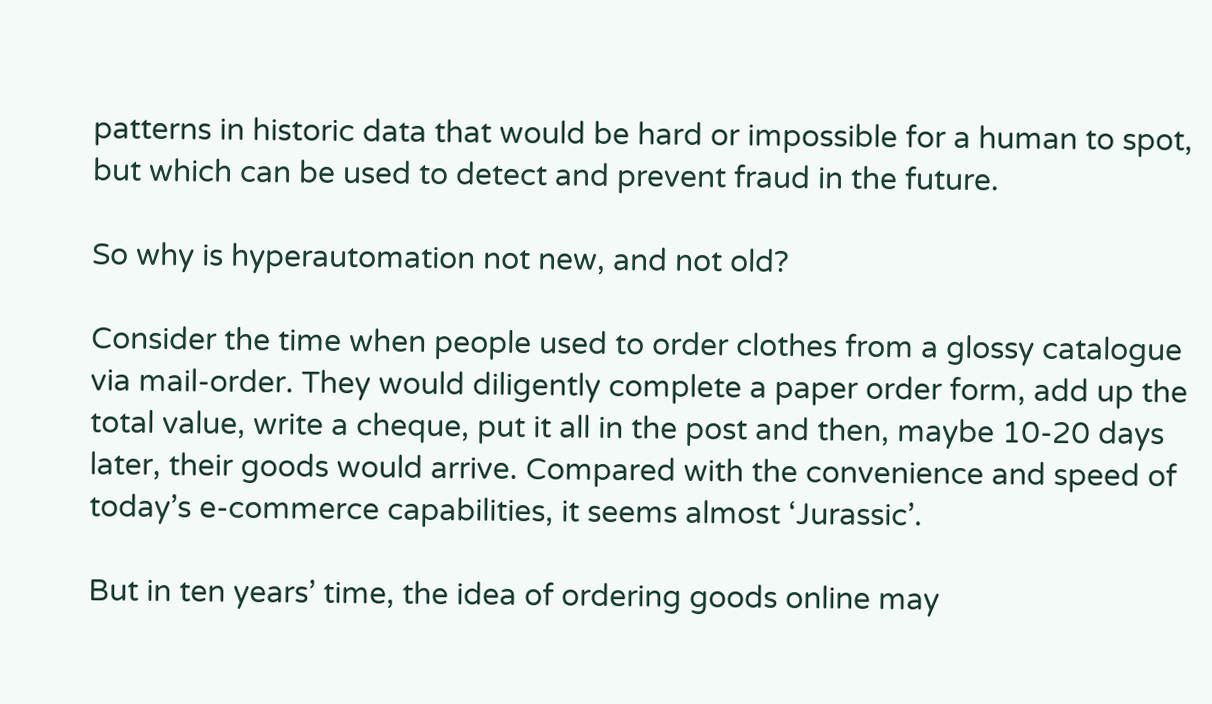patterns in historic data that would be hard or impossible for a human to spot, but which can be used to detect and prevent fraud in the future.

So why is hyperautomation not new, and not old?

Consider the time when people used to order clothes from a glossy catalogue via mail-order. They would diligently complete a paper order form, add up the total value, write a cheque, put it all in the post and then, maybe 10-20 days later, their goods would arrive. Compared with the convenience and speed of today’s e-commerce capabilities, it seems almost ‘Jurassic’.

But in ten years’ time, the idea of ordering goods online may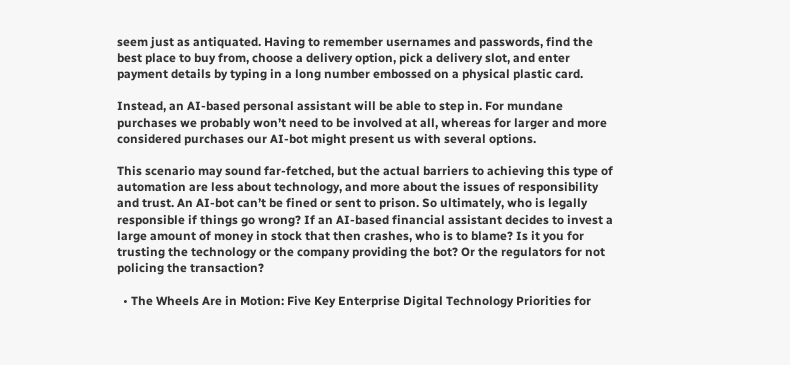seem just as antiquated. Having to remember usernames and passwords, find the best place to buy from, choose a delivery option, pick a delivery slot, and enter payment details by typing in a long number embossed on a physical plastic card.

Instead, an AI-based personal assistant will be able to step in. For mundane purchases we probably won’t need to be involved at all, whereas for larger and more considered purchases our AI-bot might present us with several options.

This scenario may sound far-fetched, but the actual barriers to achieving this type of automation are less about technology, and more about the issues of responsibility and trust. An AI-bot can’t be fined or sent to prison. So ultimately, who is legally responsible if things go wrong? If an AI-based financial assistant decides to invest a large amount of money in stock that then crashes, who is to blame? Is it you for trusting the technology or the company providing the bot? Or the regulators for not policing the transaction?

  • The Wheels Are in Motion: Five Key Enterprise Digital Technology Priorities for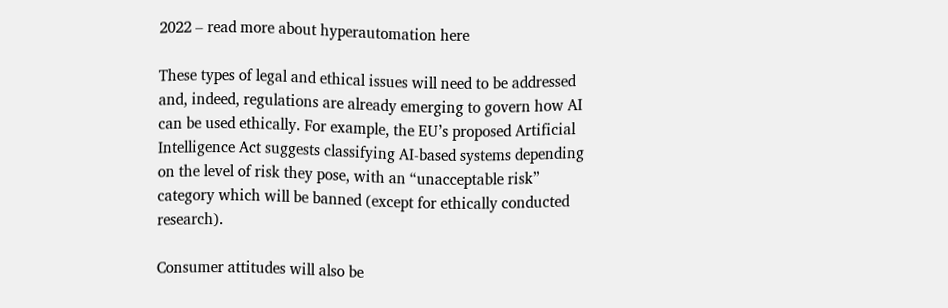2022 – read more about hyperautomation here

These types of legal and ethical issues will need to be addressed and, indeed, regulations are already emerging to govern how AI can be used ethically. For example, the EU’s proposed Artificial Intelligence Act suggests classifying AI-based systems depending on the level of risk they pose, with an “unacceptable risk” category which will be banned (except for ethically conducted research).

Consumer attitudes will also be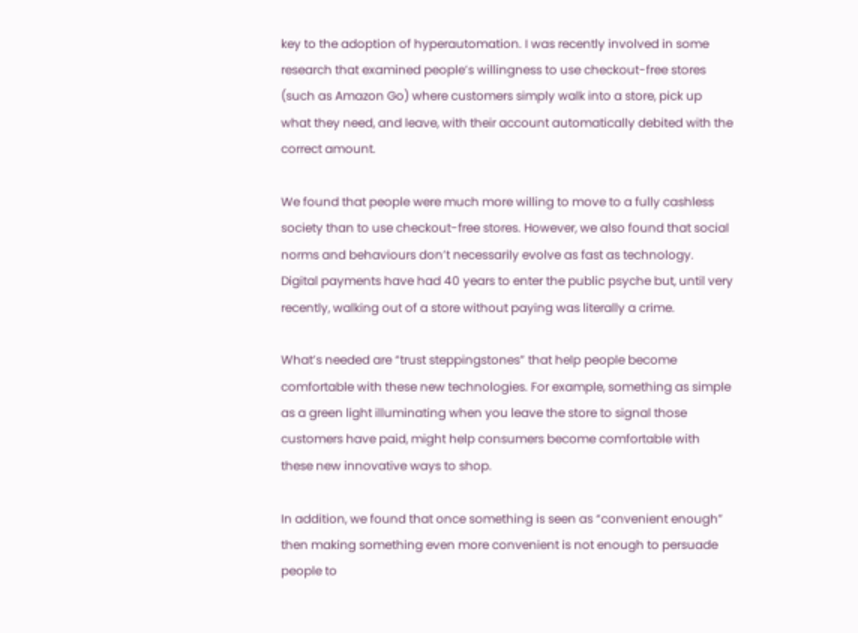key to the adoption of hyperautomation. I was recently involved in some research that examined people’s willingness to use checkout-free stores (such as Amazon Go) where customers simply walk into a store, pick up what they need, and leave, with their account automatically debited with the correct amount.

We found that people were much more willing to move to a fully cashless society than to use checkout-free stores. However, we also found that social norms and behaviours don’t necessarily evolve as fast as technology. Digital payments have had 40 years to enter the public psyche but, until very recently, walking out of a store without paying was literally a crime.

What’s needed are “trust steppingstones” that help people become comfortable with these new technologies. For example, something as simple as a green light illuminating when you leave the store to signal those customers have paid, might help consumers become comfortable with these new innovative ways to shop.

In addition, we found that once something is seen as “convenient enough” then making something even more convenient is not enough to persuade people to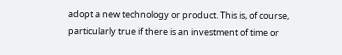adopt a new technology or product. This is, of course, particularly true if there is an investment of time or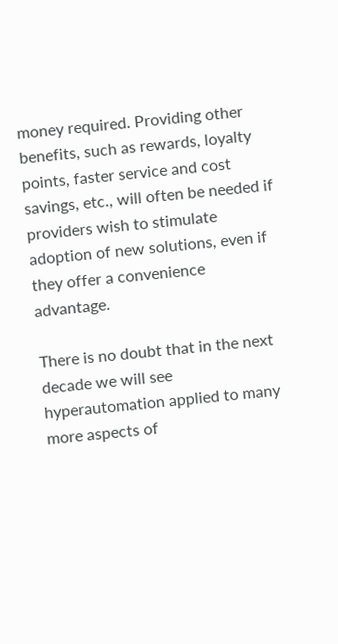money required. Providing other benefits, such as rewards, loyalty points, faster service and cost savings, etc., will often be needed if providers wish to stimulate adoption of new solutions, even if they offer a convenience advantage.

There is no doubt that in the next decade we will see hyperautomation applied to many more aspects of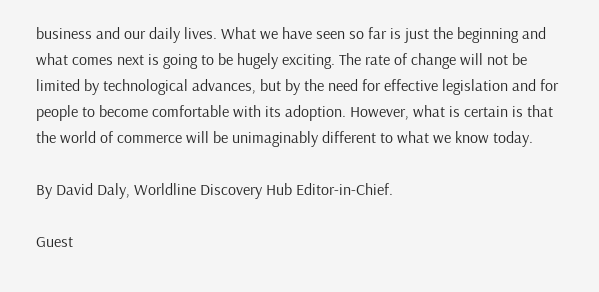business and our daily lives. What we have seen so far is just the beginning and what comes next is going to be hugely exciting. The rate of change will not be limited by technological advances, but by the need for effective legislation and for people to become comfortable with its adoption. However, what is certain is that the world of commerce will be unimaginably different to what we know today.

By David Daly, Worldline Discovery Hub Editor-in-Chief.

Guest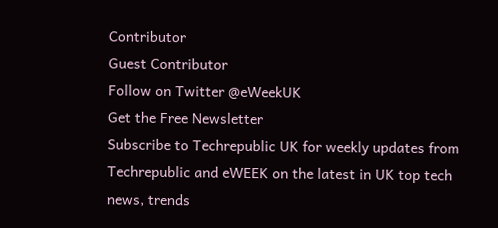Contributor
Guest Contributor
Follow on Twitter @eWeekUK
Get the Free Newsletter
Subscribe to Techrepublic UK for weekly updates from Techrepublic and eWEEK on the latest in UK top tech news, trends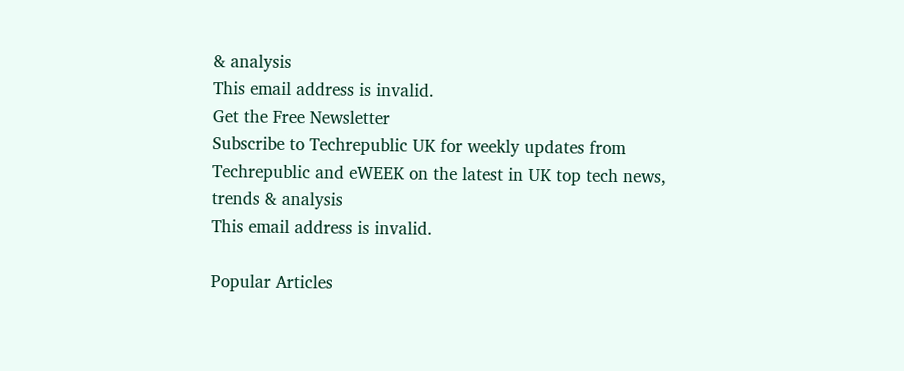& analysis
This email address is invalid.
Get the Free Newsletter
Subscribe to Techrepublic UK for weekly updates from Techrepublic and eWEEK on the latest in UK top tech news, trends & analysis
This email address is invalid.

Popular Articles